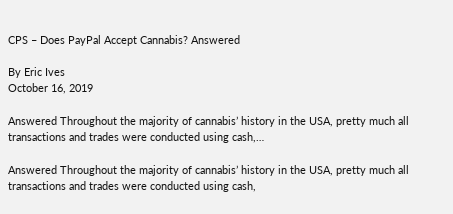CPS – Does PayPal Accept Cannabis? Answered

By Eric Ives
October 16, 2019

Answered Throughout the majority of cannabis’ history in the USA, pretty much all transactions and trades were conducted using cash,…

Answered Throughout the majority of cannabis’ history in the USA, pretty much all transactions and trades were conducted using cash,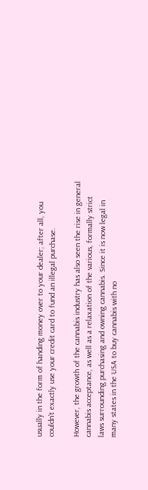usually in the form of handing money over to your dealer; after all, you couldn’t exactly use your credit card to fund an illegal purchase.

However, the growth of the cannabis industry has also seen the rise in general cannabis acceptance, as well as a relaxation of the various, formally strict laws surrounding purchasing and owning cannabis. Since it is now legal in many states in the USA to buy cannabis with no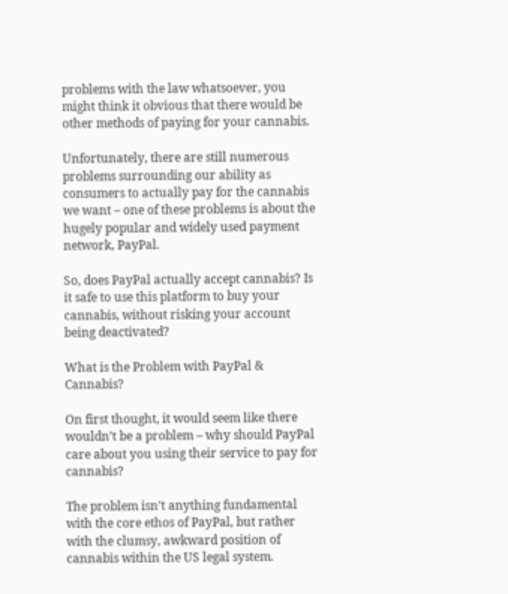problems with the law whatsoever, you might think it obvious that there would be other methods of paying for your cannabis.

Unfortunately, there are still numerous problems surrounding our ability as consumers to actually pay for the cannabis we want – one of these problems is about the hugely popular and widely used payment network, PayPal.

So, does PayPal actually accept cannabis? Is it safe to use this platform to buy your cannabis, without risking your account being deactivated?

What is the Problem with PayPal & Cannabis?

On first thought, it would seem like there wouldn’t be a problem – why should PayPal care about you using their service to pay for cannabis?

The problem isn’t anything fundamental with the core ethos of PayPal, but rather with the clumsy, awkward position of cannabis within the US legal system.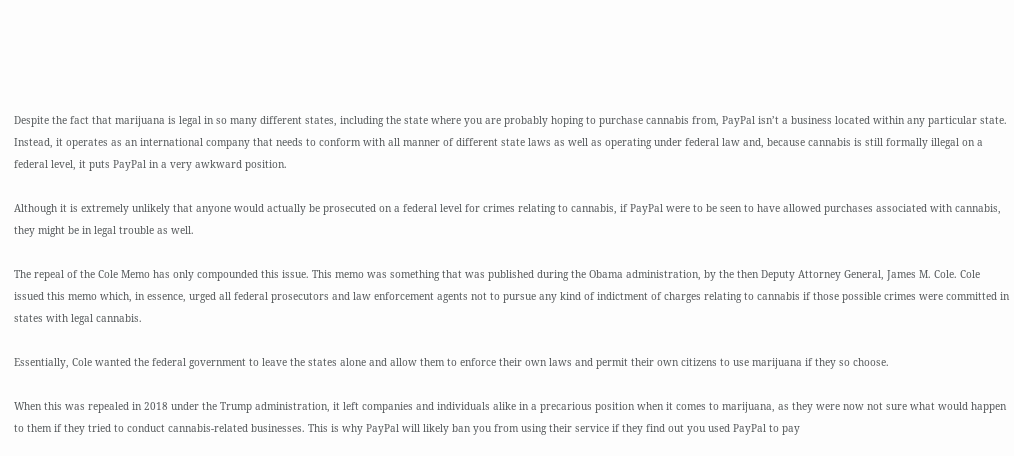Despite the fact that marijuana is legal in so many different states, including the state where you are probably hoping to purchase cannabis from, PayPal isn’t a business located within any particular state. Instead, it operates as an international company that needs to conform with all manner of different state laws as well as operating under federal law and, because cannabis is still formally illegal on a federal level, it puts PayPal in a very awkward position.

Although it is extremely unlikely that anyone would actually be prosecuted on a federal level for crimes relating to cannabis, if PayPal were to be seen to have allowed purchases associated with cannabis, they might be in legal trouble as well.

The repeal of the Cole Memo has only compounded this issue. This memo was something that was published during the Obama administration, by the then Deputy Attorney General, James M. Cole. Cole issued this memo which, in essence, urged all federal prosecutors and law enforcement agents not to pursue any kind of indictment of charges relating to cannabis if those possible crimes were committed in states with legal cannabis.

Essentially, Cole wanted the federal government to leave the states alone and allow them to enforce their own laws and permit their own citizens to use marijuana if they so choose.

When this was repealed in 2018 under the Trump administration, it left companies and individuals alike in a precarious position when it comes to marijuana, as they were now not sure what would happen to them if they tried to conduct cannabis-related businesses. This is why PayPal will likely ban you from using their service if they find out you used PayPal to pay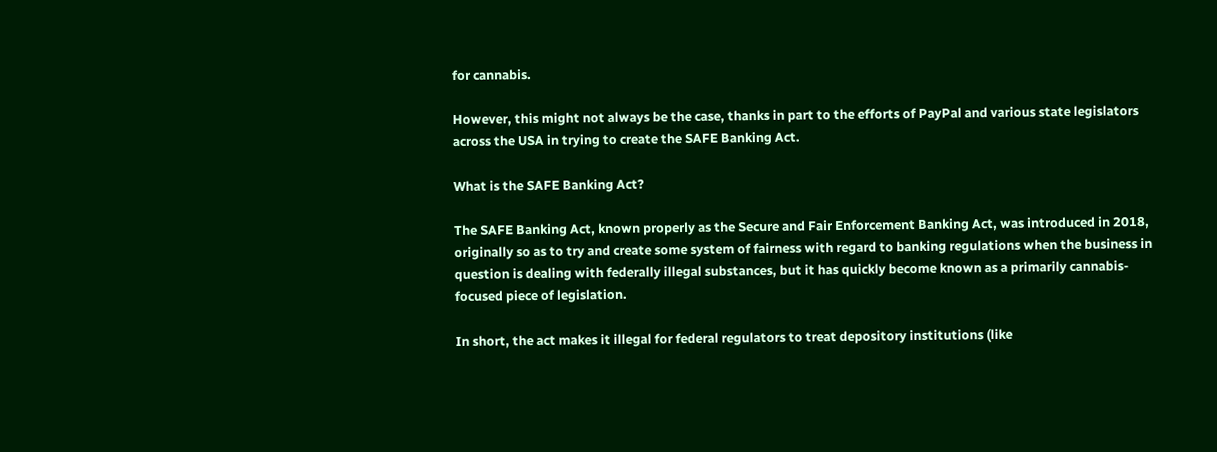for cannabis.

However, this might not always be the case, thanks in part to the efforts of PayPal and various state legislators across the USA in trying to create the SAFE Banking Act.

What is the SAFE Banking Act?

The SAFE Banking Act, known properly as the Secure and Fair Enforcement Banking Act, was introduced in 2018, originally so as to try and create some system of fairness with regard to banking regulations when the business in question is dealing with federally illegal substances, but it has quickly become known as a primarily cannabis-focused piece of legislation.

In short, the act makes it illegal for federal regulators to treat depository institutions (like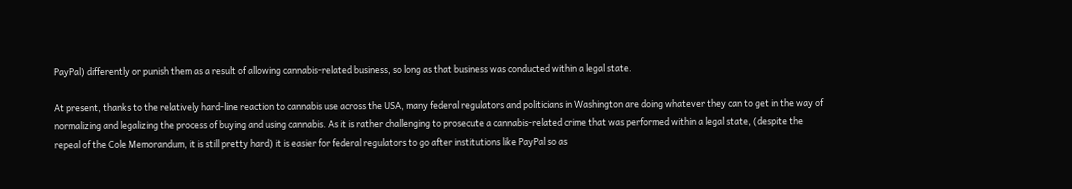PayPal) differently or punish them as a result of allowing cannabis-related business, so long as that business was conducted within a legal state.

At present, thanks to the relatively hard-line reaction to cannabis use across the USA, many federal regulators and politicians in Washington are doing whatever they can to get in the way of normalizing and legalizing the process of buying and using cannabis. As it is rather challenging to prosecute a cannabis-related crime that was performed within a legal state, (despite the repeal of the Cole Memorandum, it is still pretty hard) it is easier for federal regulators to go after institutions like PayPal so as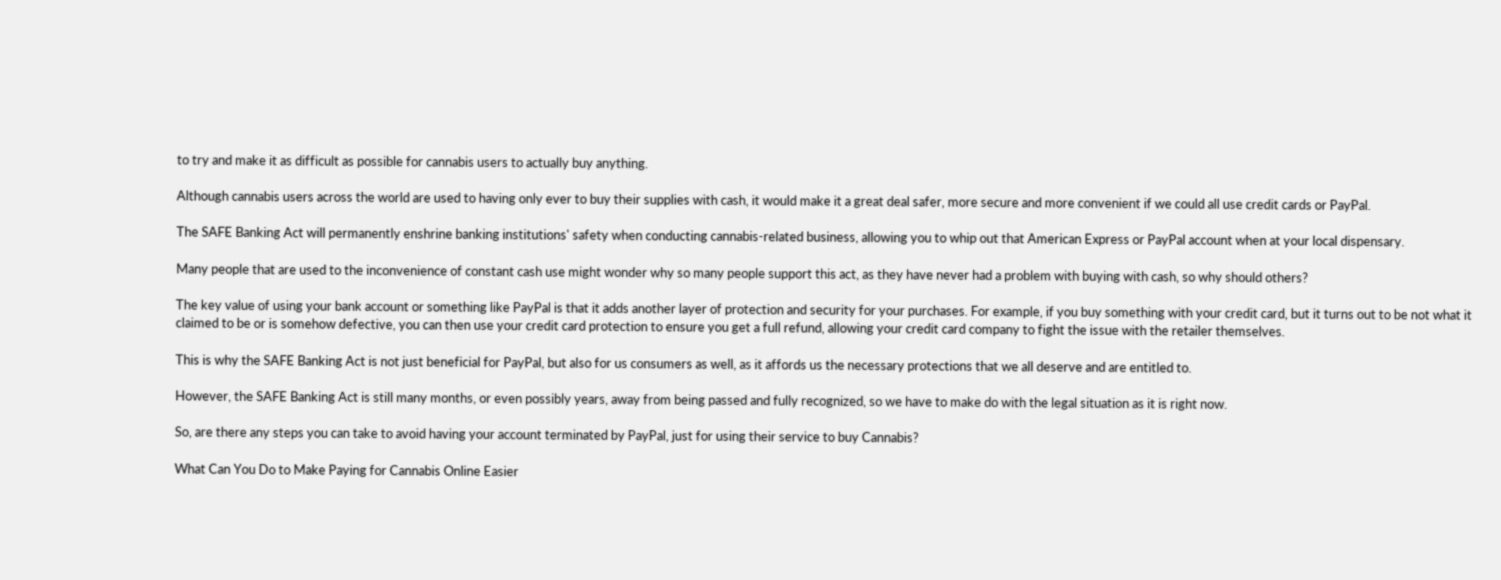to try and make it as difficult as possible for cannabis users to actually buy anything.

Although cannabis users across the world are used to having only ever to buy their supplies with cash, it would make it a great deal safer, more secure and more convenient if we could all use credit cards or PayPal.

The SAFE Banking Act will permanently enshrine banking institutions' safety when conducting cannabis-related business, allowing you to whip out that American Express or PayPal account when at your local dispensary.

Many people that are used to the inconvenience of constant cash use might wonder why so many people support this act, as they have never had a problem with buying with cash, so why should others?

The key value of using your bank account or something like PayPal is that it adds another layer of protection and security for your purchases. For example, if you buy something with your credit card, but it turns out to be not what it claimed to be or is somehow defective, you can then use your credit card protection to ensure you get a full refund, allowing your credit card company to fight the issue with the retailer themselves.

This is why the SAFE Banking Act is not just beneficial for PayPal, but also for us consumers as well, as it affords us the necessary protections that we all deserve and are entitled to.

However, the SAFE Banking Act is still many months, or even possibly years, away from being passed and fully recognized, so we have to make do with the legal situation as it is right now.

So, are there any steps you can take to avoid having your account terminated by PayPal, just for using their service to buy Cannabis?

What Can You Do to Make Paying for Cannabis Online Easier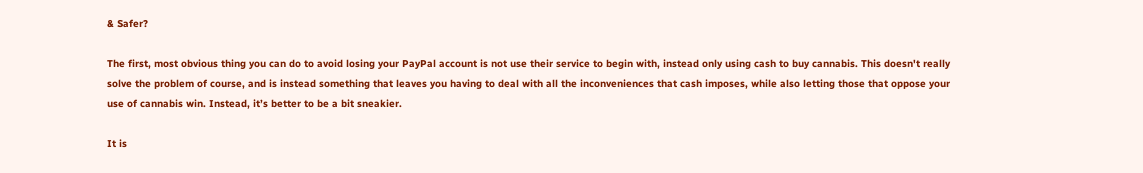& Safer?

The first, most obvious thing you can do to avoid losing your PayPal account is not use their service to begin with, instead only using cash to buy cannabis. This doesn't really solve the problem of course, and is instead something that leaves you having to deal with all the inconveniences that cash imposes, while also letting those that oppose your use of cannabis win. Instead, it’s better to be a bit sneakier.

It is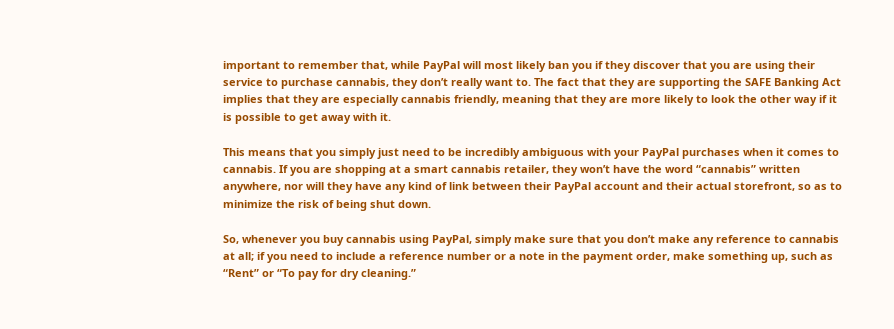important to remember that, while PayPal will most likely ban you if they discover that you are using their service to purchase cannabis, they don’t really want to. The fact that they are supporting the SAFE Banking Act implies that they are especially cannabis friendly, meaning that they are more likely to look the other way if it is possible to get away with it.

This means that you simply just need to be incredibly ambiguous with your PayPal purchases when it comes to cannabis. If you are shopping at a smart cannabis retailer, they won’t have the word “cannabis” written anywhere, nor will they have any kind of link between their PayPal account and their actual storefront, so as to minimize the risk of being shut down.

So, whenever you buy cannabis using PayPal, simply make sure that you don’t make any reference to cannabis at all; if you need to include a reference number or a note in the payment order, make something up, such as “Rent” or “To pay for dry cleaning.”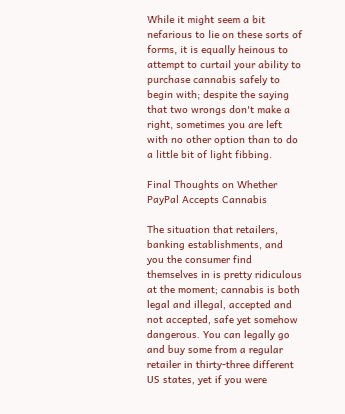While it might seem a bit nefarious to lie on these sorts of forms, it is equally heinous to attempt to curtail your ability to purchase cannabis safely to begin with; despite the saying that two wrongs don't make a right, sometimes you are left with no other option than to do a little bit of light fibbing.

Final Thoughts on Whether PayPal Accepts Cannabis

The situation that retailers, banking establishments, and you the consumer find themselves in is pretty ridiculous at the moment; cannabis is both legal and illegal, accepted and not accepted, safe yet somehow dangerous. You can legally go and buy some from a regular retailer in thirty-three different US states, yet if you were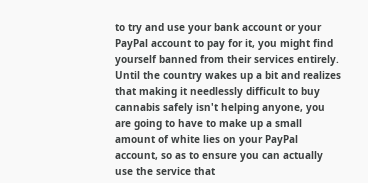to try and use your bank account or your PayPal account to pay for it, you might find yourself banned from their services entirely.
Until the country wakes up a bit and realizes that making it needlessly difficult to buy cannabis safely isn't helping anyone, you are going to have to make up a small amount of white lies on your PayPal account, so as to ensure you can actually use the service that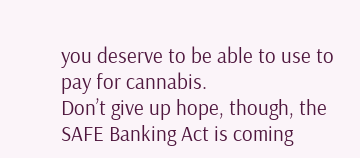you deserve to be able to use to pay for cannabis.
Don’t give up hope, though, the SAFE Banking Act is coming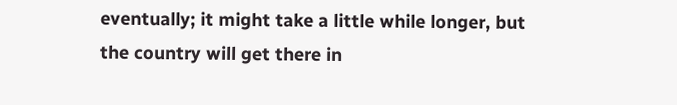eventually; it might take a little while longer, but the country will get there in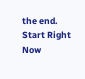the end.
Start Right Now